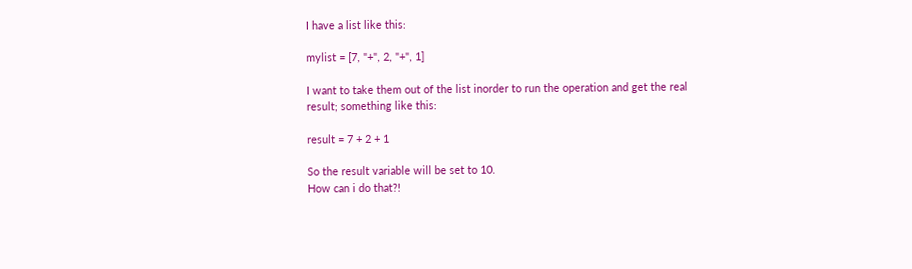I have a list like this:

mylist = [7, "+", 2, "+", 1]

I want to take them out of the list inorder to run the operation and get the real result; something like this:

result = 7 + 2 + 1

So the result variable will be set to 10.
How can i do that?!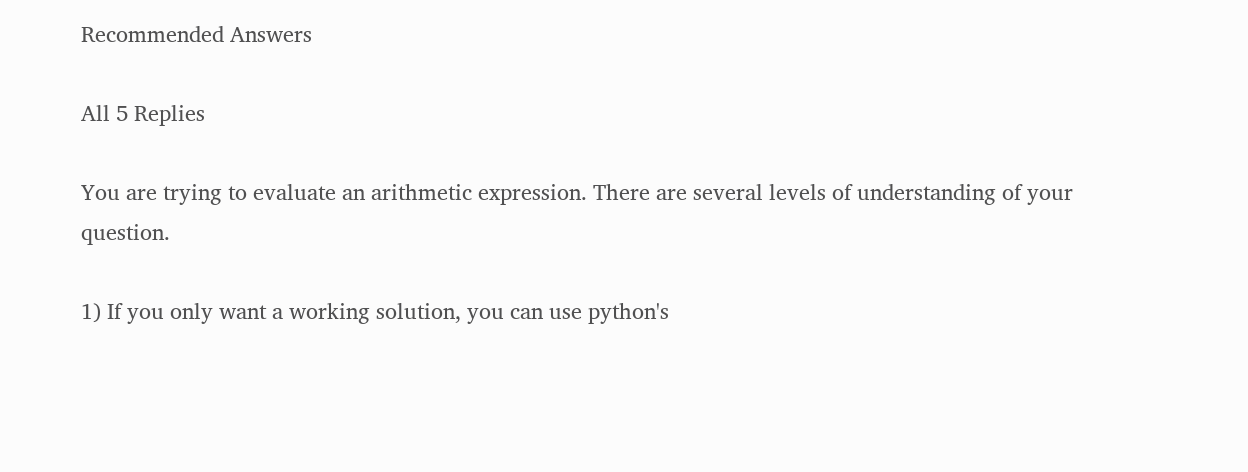Recommended Answers

All 5 Replies

You are trying to evaluate an arithmetic expression. There are several levels of understanding of your question.

1) If you only want a working solution, you can use python's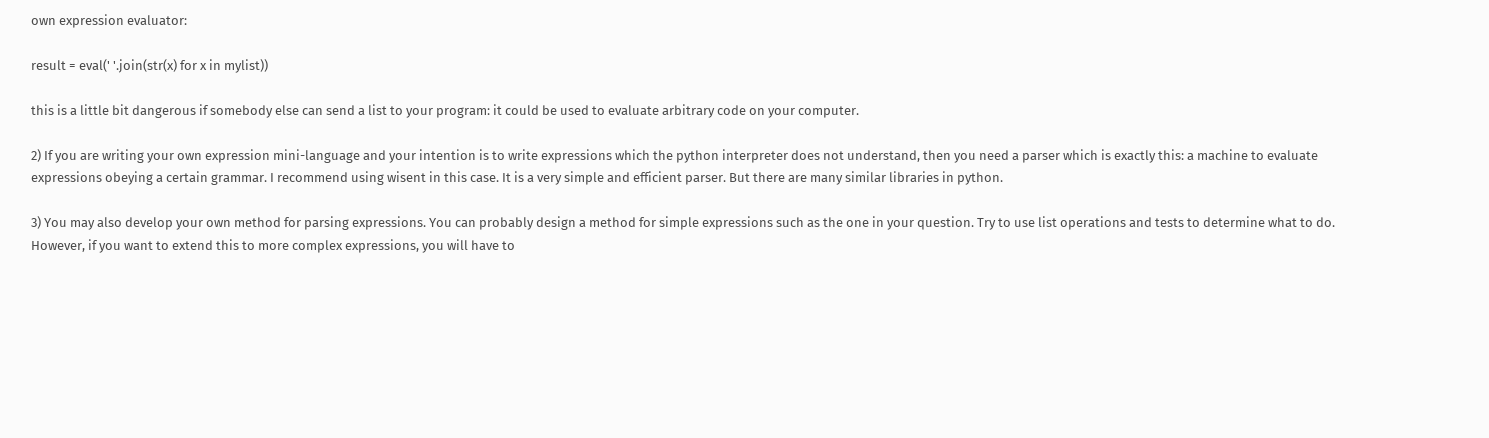own expression evaluator:

result = eval(' '.join(str(x) for x in mylist))

this is a little bit dangerous if somebody else can send a list to your program: it could be used to evaluate arbitrary code on your computer.

2) If you are writing your own expression mini-language and your intention is to write expressions which the python interpreter does not understand, then you need a parser which is exactly this: a machine to evaluate expressions obeying a certain grammar. I recommend using wisent in this case. It is a very simple and efficient parser. But there are many similar libraries in python.

3) You may also develop your own method for parsing expressions. You can probably design a method for simple expressions such as the one in your question. Try to use list operations and tests to determine what to do. However, if you want to extend this to more complex expressions, you will have to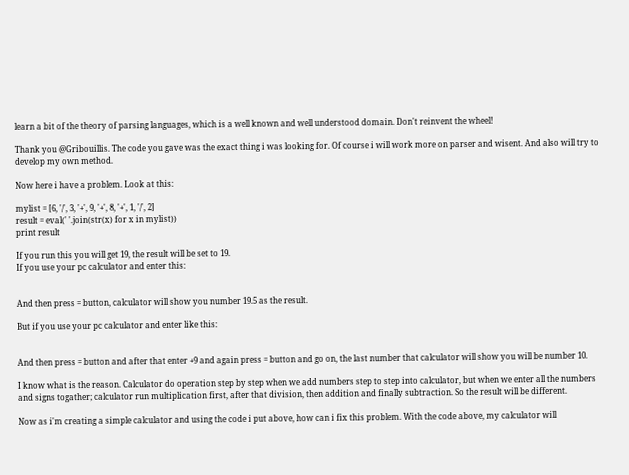learn a bit of the theory of parsing languages, which is a well known and well understood domain. Don't reinvent the wheel!

Thank you @Gribouillis. The code you gave was the exact thing i was looking for. Of course i will work more on parser and wisent. And also will try to develop my own method.

Now here i have a problem. Look at this:

mylist = [6, '/', 3, '+', 9, '+', 8, '+', 1, '/', 2]
result = eval(' '.join(str(x) for x in mylist))
print result

If you run this you will get 19, the result will be set to 19.
If you use your pc calculator and enter this:


And then press = button, calculator will show you number 19.5 as the result.

But if you use your pc calculator and enter like this:


And then press = button and after that enter +9 and again press = button and go on, the last number that calculator will show you will be number 10.

I know what is the reason. Calculator do operation step by step when we add numbers step to step into calculator, but when we enter all the numbers and signs togather; calculator run multiplication first, after that division, then addition and finally subtraction. So the result will be different.

Now as i'm creating a simple calculator and using the code i put above, how can i fix this problem. With the code above, my calculator will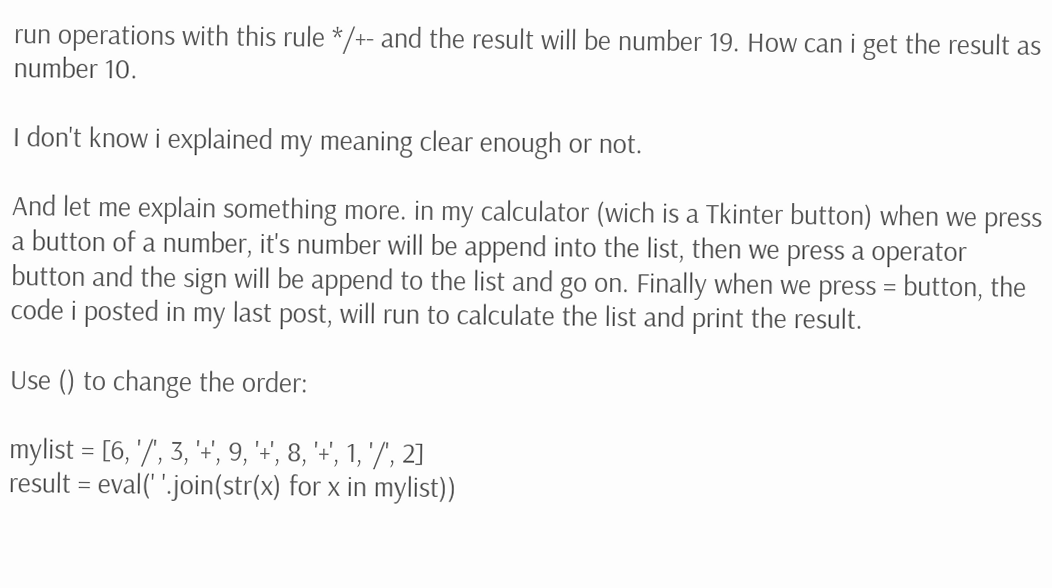run operations with this rule */+- and the result will be number 19. How can i get the result as number 10.

I don't know i explained my meaning clear enough or not.

And let me explain something more. in my calculator (wich is a Tkinter button) when we press a button of a number, it's number will be append into the list, then we press a operator button and the sign will be append to the list and go on. Finally when we press = button, the code i posted in my last post, will run to calculate the list and print the result.

Use () to change the order:

mylist = [6, '/', 3, '+', 9, '+', 8, '+', 1, '/', 2]
result = eval(' '.join(str(x) for x in mylist))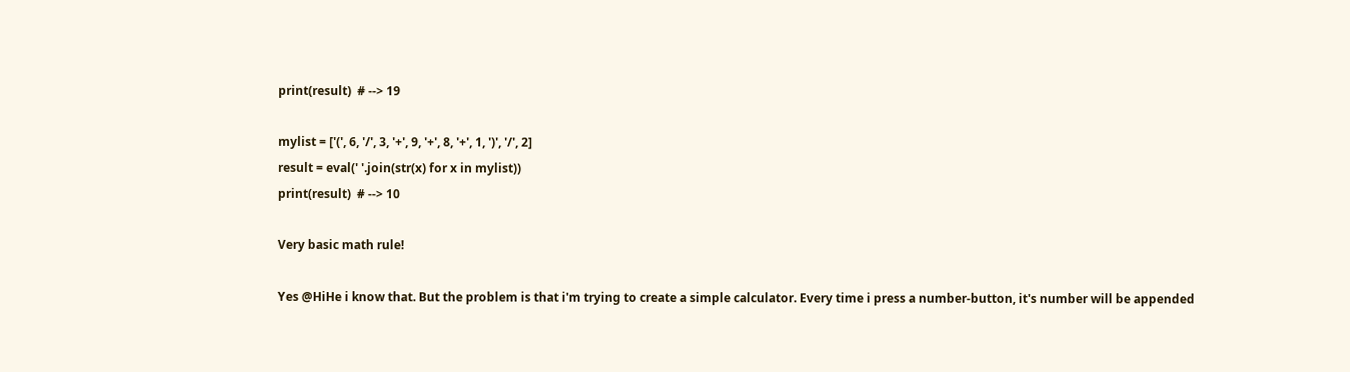print(result)  # --> 19

mylist = ['(', 6, '/', 3, '+', 9, '+', 8, '+', 1, ')', '/', 2]
result = eval(' '.join(str(x) for x in mylist))
print(result)  # --> 10

Very basic math rule!

Yes @HiHe i know that. But the problem is that i'm trying to create a simple calculator. Every time i press a number-button, it's number will be appended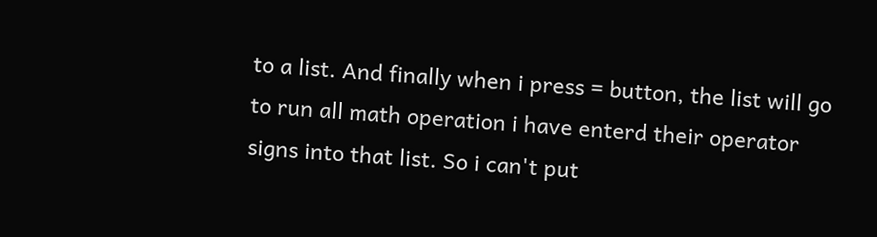to a list. And finally when i press = button, the list will go to run all math operation i have enterd their operator signs into that list. So i can't put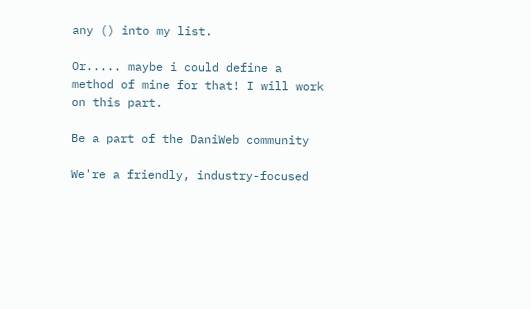any () into my list.

Or..... maybe i could define a method of mine for that! I will work on this part.

Be a part of the DaniWeb community

We're a friendly, industry-focused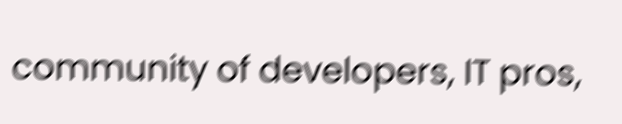community of developers, IT pros,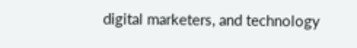digital marketers, and technology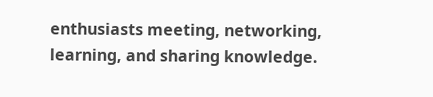enthusiasts meeting, networking, learning, and sharing knowledge.